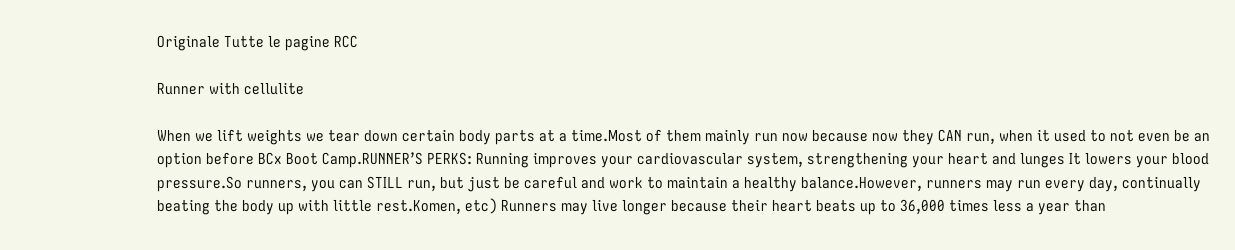Originale Tutte le pagine RCC

Runner with cellulite

When we lift weights we tear down certain body parts at a time.Most of them mainly run now because now they CAN run, when it used to not even be an option before BCx Boot Camp.RUNNER’S PERKS: Running improves your cardiovascular system, strengthening your heart and lunges It lowers your blood pressure.So runners, you can STILL run, but just be careful and work to maintain a healthy balance.However, runners may run every day, continually beating the body up with little rest.Komen, etc) Runners may live longer because their heart beats up to 36,000 times less a year than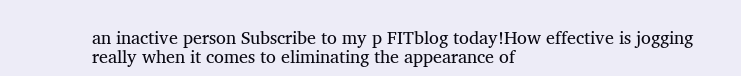an inactive person Subscribe to my p FITblog today!How effective is jogging really when it comes to eliminating the appearance of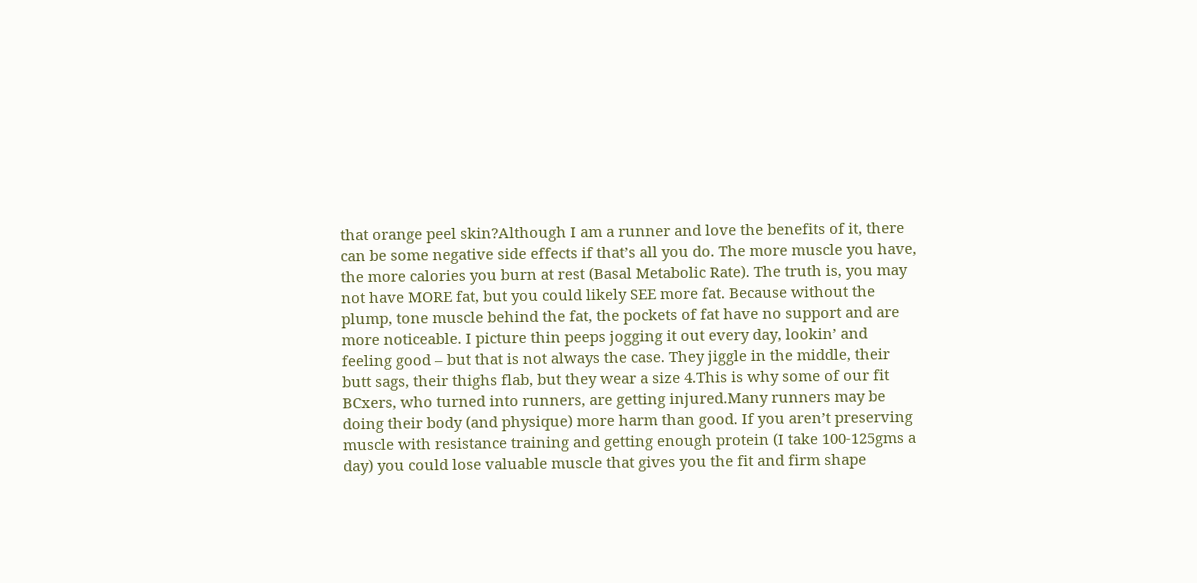that orange peel skin?Although I am a runner and love the benefits of it, there can be some negative side effects if that’s all you do. The more muscle you have, the more calories you burn at rest (Basal Metabolic Rate). The truth is, you may not have MORE fat, but you could likely SEE more fat. Because without the plump, tone muscle behind the fat, the pockets of fat have no support and are more noticeable. I picture thin peeps jogging it out every day, lookin’ and feeling good – but that is not always the case. They jiggle in the middle, their butt sags, their thighs flab, but they wear a size 4.This is why some of our fit BCxers, who turned into runners, are getting injured.Many runners may be doing their body (and physique) more harm than good. If you aren’t preserving muscle with resistance training and getting enough protein (I take 100-125gms a day) you could lose valuable muscle that gives you the fit and firm shape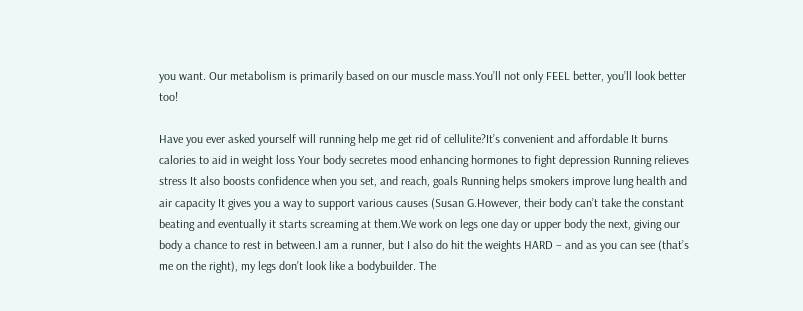you want. Our metabolism is primarily based on our muscle mass.You’ll not only FEEL better, you’ll look better too!

Have you ever asked yourself will running help me get rid of cellulite?It’s convenient and affordable It burns calories to aid in weight loss Your body secretes mood enhancing hormones to fight depression Running relieves stress It also boosts confidence when you set, and reach, goals Running helps smokers improve lung health and air capacity It gives you a way to support various causes (Susan G.However, their body can’t take the constant beating and eventually it starts screaming at them.We work on legs one day or upper body the next, giving our body a chance to rest in between.I am a runner, but I also do hit the weights HARD – and as you can see (that’s me on the right), my legs don’t look like a bodybuilder. The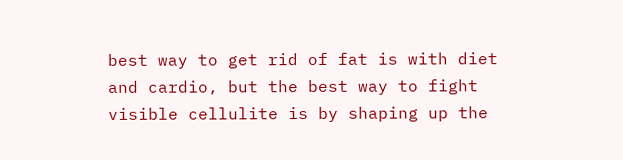best way to get rid of fat is with diet and cardio, but the best way to fight visible cellulite is by shaping up the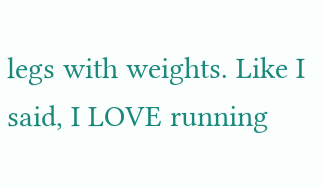legs with weights. Like I said, I LOVE running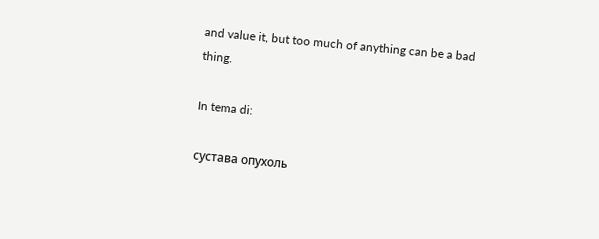and value it, but too much of anything can be a bad thing.

In tema di:

сустава опухоль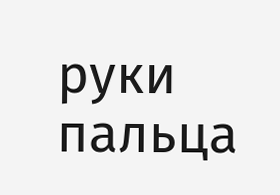руки пальца